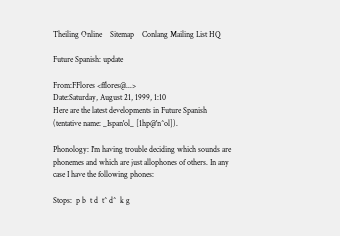Theiling Online    Sitemap    Conlang Mailing List HQ

Future Spanish: update

From:FFlores <fflores@...>
Date:Saturday, August 21, 1999, 1:10
Here are the latest developments in Future Spanish
(tentative name: _Ispan'ol_ [1hp@'n^ol]).

Phonology: I'm having trouble deciding which sounds are
phonemes and which are just allophones of others. In any
case I have the following phones:

Stops:  p b  t d  t^ d^  k g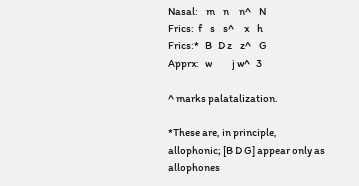Nasal:    m    n     n^    N
Frics:  f    s    s^     x    h
Frics:*   B   D z    z^    G
Apprx:   w          j w^   3

^ marks palatalization.

*These are, in principle, allophonic; [B D G] appear only as
allophones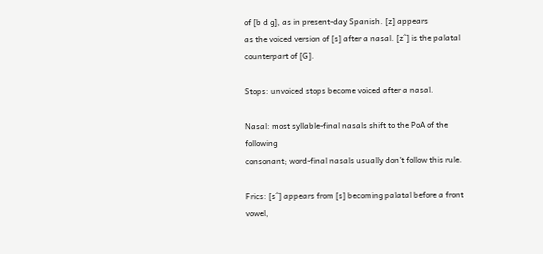of [b d g], as in present-day Spanish. [z] appears
as the voiced version of [s] after a nasal. [z^] is the palatal
counterpart of [G].

Stops: unvoiced stops become voiced after a nasal.

Nasal: most syllable-final nasals shift to the PoA of the following
consonant; word-final nasals usually don't follow this rule.

Frics: [s^] appears from [s] becoming palatal before a front vowel,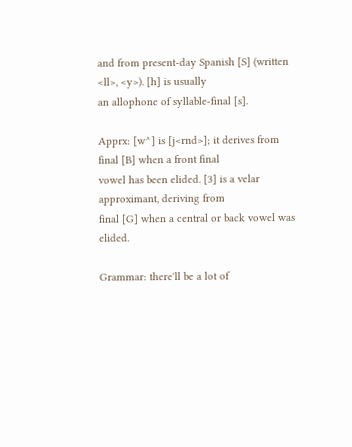and from present-day Spanish [S] (written <ll>, <y>). [h] is usually
an allophone of syllable-final [s].

Apprx: [w^] is [j<rnd>]; it derives from final [B] when a front final
vowel has been elided. [3] is a velar approximant, deriving from
final [G] when a central or back vowel was elided.

Grammar: there'll be a lot of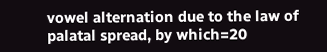vowel alternation due to the law of
palatal spread, by which=20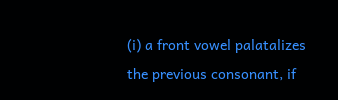(i) a front vowel palatalizes the previous consonant, if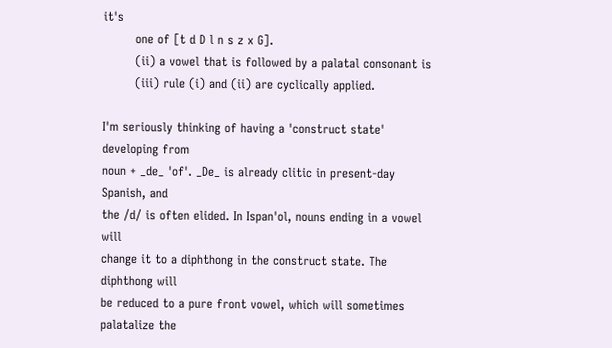it's
        one of [t d D l n s z x G].
        (ii) a vowel that is followed by a palatal consonant is
        (iii) rule (i) and (ii) are cyclically applied.

I'm seriously thinking of having a 'construct state' developing from
noun + _de_ 'of'. _De_ is already clitic in present-day Spanish, and
the /d/ is often elided. In Ispan'ol, nouns ending in a vowel will
change it to a diphthong in the construct state. The diphthong will
be reduced to a pure front vowel, which will sometimes palatalize the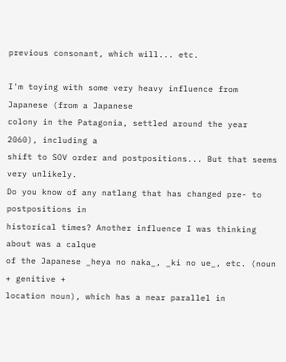previous consonant, which will... etc.

I'm toying with some very heavy influence from Japanese (from a Japanese
colony in the Patagonia, settled around the year 2060), including a
shift to SOV order and postpositions... But that seems very unlikely.
Do you know of any natlang that has changed pre- to postpositions in
historical times? Another influence I was thinking about was a calque
of the Japanese _heya no naka_, _ki no ue_, etc. (noun + genitive +
location noun), which has a near parallel in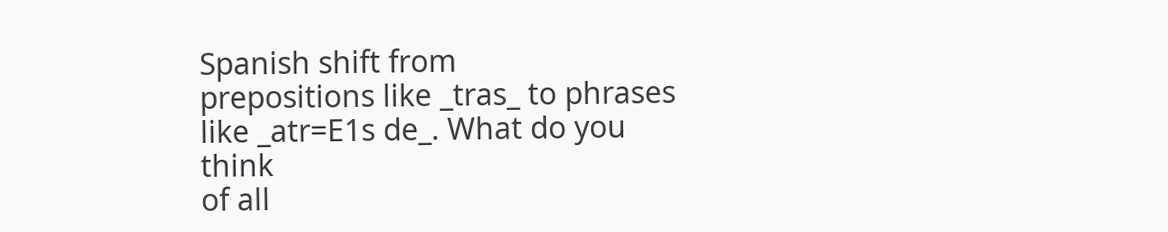Spanish shift from
prepositions like _tras_ to phrases like _atr=E1s de_. What do you think
of all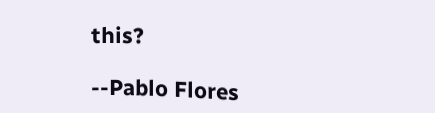this?

--Pablo Flores